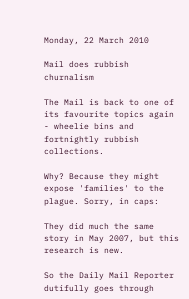Monday, 22 March 2010

Mail does rubbish churnalism

The Mail is back to one of its favourite topics again - wheelie bins and fortnightly rubbish collections.

Why? Because they might expose 'families' to the plague. Sorry, in caps:

They did much the same story in May 2007, but this research is new.

So the Daily Mail Reporter dutifully goes through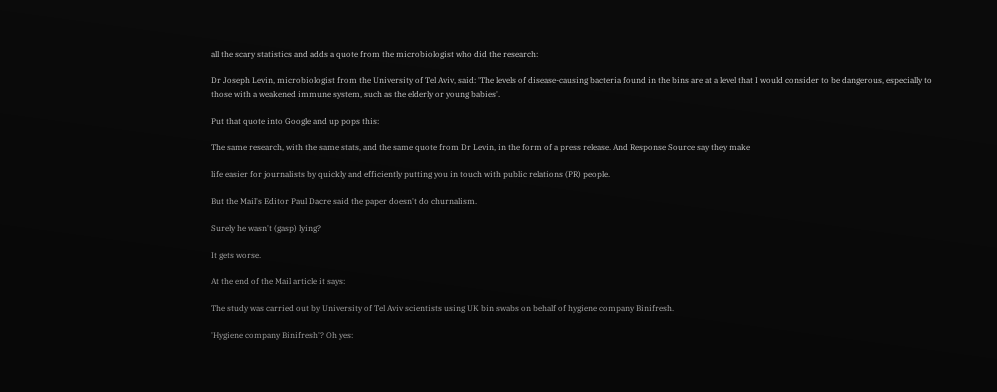all the scary statistics and adds a quote from the microbiologist who did the research:

Dr Joseph Levin, microbiologist from the University of Tel Aviv, said: 'The levels of disease-causing bacteria found in the bins are at a level that I would consider to be dangerous, especially to those with a weakened immune system, such as the elderly or young babies'.

Put that quote into Google and up pops this:

The same research, with the same stats, and the same quote from Dr Levin, in the form of a press release. And Response Source say they make

life easier for journalists by quickly and efficiently putting you in touch with public relations (PR) people.

But the Mail's Editor Paul Dacre said the paper doesn't do churnalism.

Surely he wasn't (gasp) lying?

It gets worse.

At the end of the Mail article it says:

The study was carried out by University of Tel Aviv scientists using UK bin swabs on behalf of hygiene company Binifresh.

'Hygiene company Binifresh'? Oh yes: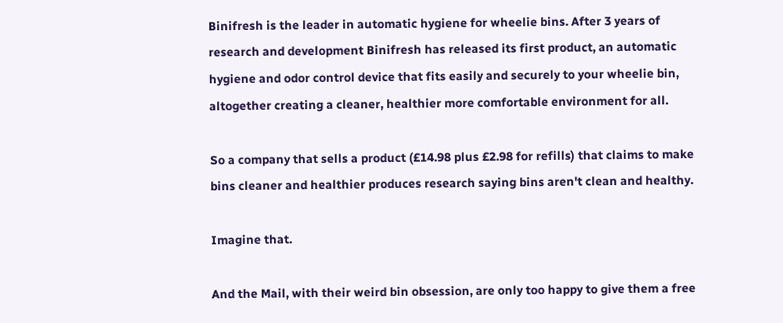Binifresh is the leader in automatic hygiene for wheelie bins. After 3 years of research and development Binifresh has released its first product, an automatic hygiene and odor control device that fits easily and securely to your wheelie bin, altogether creating a cleaner, healthier more comfortable environment for all.

So a company that sells a product (£14.98 plus £2.98 for refills) that claims to make bins cleaner and healthier produces research saying bins aren't clean and healthy.

Imagine that.

And the Mail, with their weird bin obsession, are only too happy to give them a free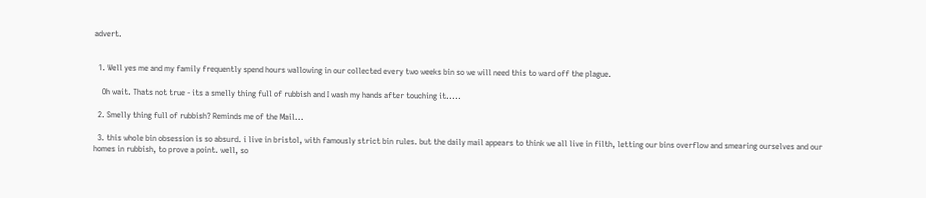advert.


  1. Well yes me and my family frequently spend hours wallowing in our collected every two weeks bin so we will need this to ward off the plague.

    Oh wait. Thats not true - its a smelly thing full of rubbish and I wash my hands after touching it.....

  2. Smelly thing full of rubbish? Reminds me of the Mail...

  3. this whole bin obsession is so absurd. i live in bristol, with famously strict bin rules. but the daily mail appears to think we all live in filth, letting our bins overflow and smearing ourselves and our homes in rubbish, to prove a point. well, so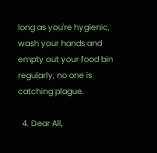long as you're hygienic, wash your hands and empty out your food bin regularly, no one is catching plague.

  4. Dear All,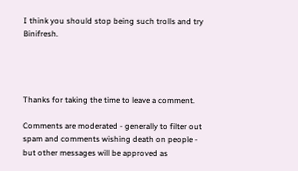I think you should stop being such trolls and try Binifresh.




Thanks for taking the time to leave a comment.

Comments are moderated - generally to filter out spam and comments wishing death on people - but other messages will be approved as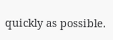quickly as possible.